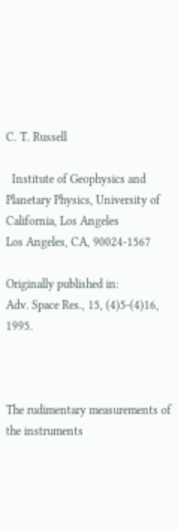C. T. Russell

  Institute of Geophysics and Planetary Physics, University of California, Los Angeles
Los Angeles, CA, 90024-1567

Originally published in:
Adv. Space Res., 15, (4)5-(4)16, 1995.



The rudimentary measurements of the instruments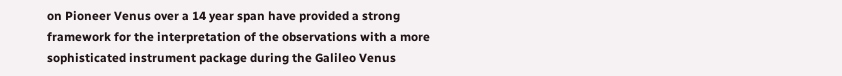on Pioneer Venus over a 14 year span have provided a strong framework for the interpretation of the observations with a more sophisticated instrument package during the Galileo Venus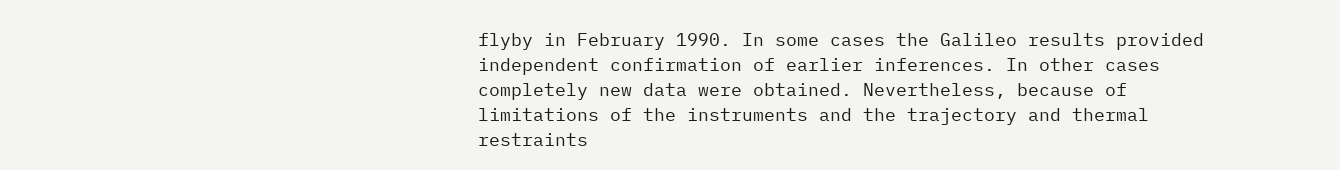flyby in February 1990. In some cases the Galileo results provided independent confirmation of earlier inferences. In other cases completely new data were obtained. Nevertheless, because of limitations of the instruments and the trajectory and thermal restraints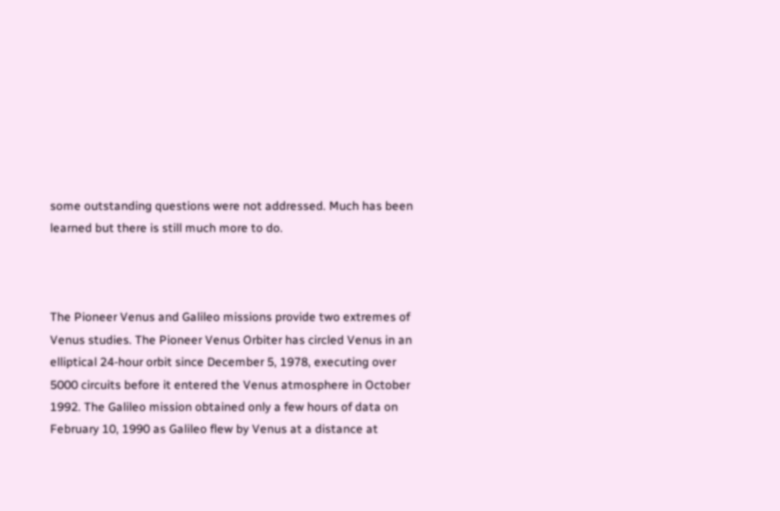some outstanding questions were not addressed. Much has been learned but there is still much more to do.



The Pioneer Venus and Galileo missions provide two extremes of Venus studies. The Pioneer Venus Orbiter has circled Venus in an elliptical 24-hour orbit since December 5, 1978, executing over 5000 circuits before it entered the Venus atmosphere in October 1992. The Galileo mission obtained only a few hours of data on February 10, 1990 as Galileo flew by Venus at a distance at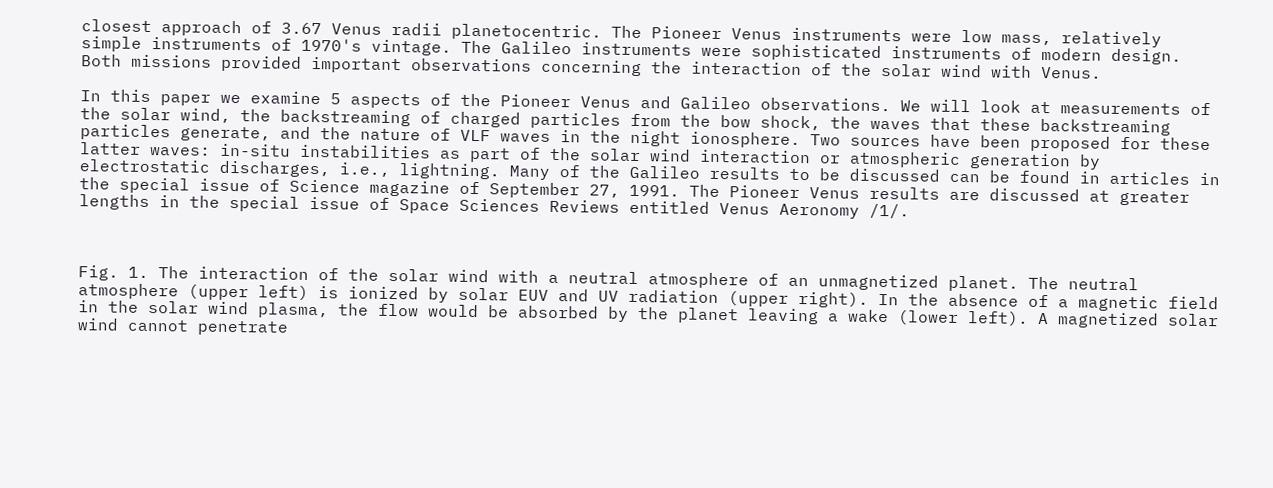closest approach of 3.67 Venus radii planetocentric. The Pioneer Venus instruments were low mass, relatively simple instruments of 1970's vintage. The Galileo instruments were sophisticated instruments of modern design. Both missions provided important observations concerning the interaction of the solar wind with Venus.

In this paper we examine 5 aspects of the Pioneer Venus and Galileo observations. We will look at measurements of the solar wind, the backstreaming of charged particles from the bow shock, the waves that these backstreaming particles generate, and the nature of VLF waves in the night ionosphere. Two sources have been proposed for these latter waves: in-situ instabilities as part of the solar wind interaction or atmospheric generation by electrostatic discharges, i.e., lightning. Many of the Galileo results to be discussed can be found in articles in the special issue of Science magazine of September 27, 1991. The Pioneer Venus results are discussed at greater lengths in the special issue of Space Sciences Reviews entitled Venus Aeronomy /1/.



Fig. 1. The interaction of the solar wind with a neutral atmosphere of an unmagnetized planet. The neutral atmosphere (upper left) is ionized by solar EUV and UV radiation (upper right). In the absence of a magnetic field in the solar wind plasma, the flow would be absorbed by the planet leaving a wake (lower left). A magnetized solar wind cannot penetrate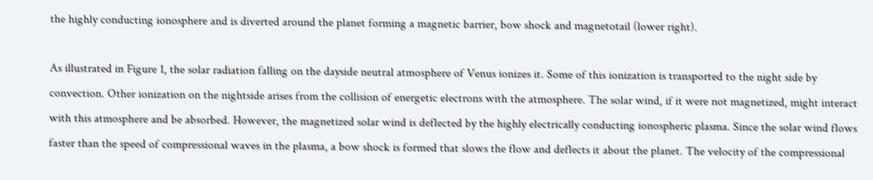the highly conducting ionosphere and is diverted around the planet forming a magnetic barrier, bow shock and magnetotail (lower right).

As illustrated in Figure 1, the solar radiation falling on the dayside neutral atmosphere of Venus ionizes it. Some of this ionization is transported to the night side by convection. Other ionization on the nightside arises from the collision of energetic electrons with the atmosphere. The solar wind, if it were not magnetized, might interact with this atmosphere and be absorbed. However, the magnetized solar wind is deflected by the highly electrically conducting ionospheric plasma. Since the solar wind flows faster than the speed of compressional waves in the plasma, a bow shock is formed that slows the flow and deflects it about the planet. The velocity of the compressional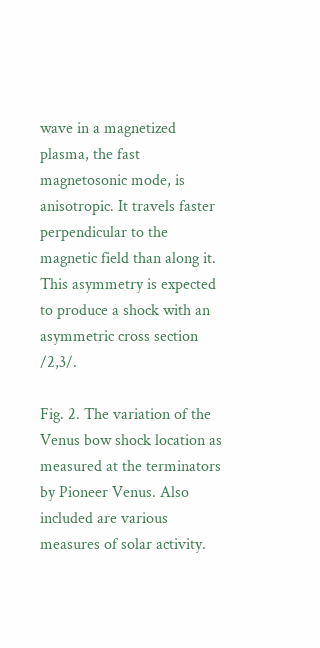wave in a magnetized plasma, the fast magnetosonic mode, is anisotropic. It travels faster perpendicular to the magnetic field than along it. This asymmetry is expected to produce a shock with an asymmetric cross section /2,3/.

Fig. 2. The variation of the Venus bow shock location as measured at the terminators by Pioneer Venus. Also included are various measures of solar activity.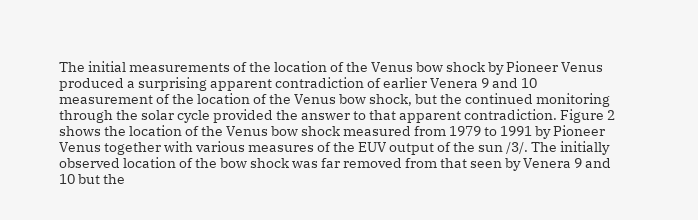The initial measurements of the location of the Venus bow shock by Pioneer Venus produced a surprising apparent contradiction of earlier Venera 9 and 10 measurement of the location of the Venus bow shock, but the continued monitoring through the solar cycle provided the answer to that apparent contradiction. Figure 2 shows the location of the Venus bow shock measured from 1979 to 1991 by Pioneer Venus together with various measures of the EUV output of the sun /3/. The initially observed location of the bow shock was far removed from that seen by Venera 9 and 10 but the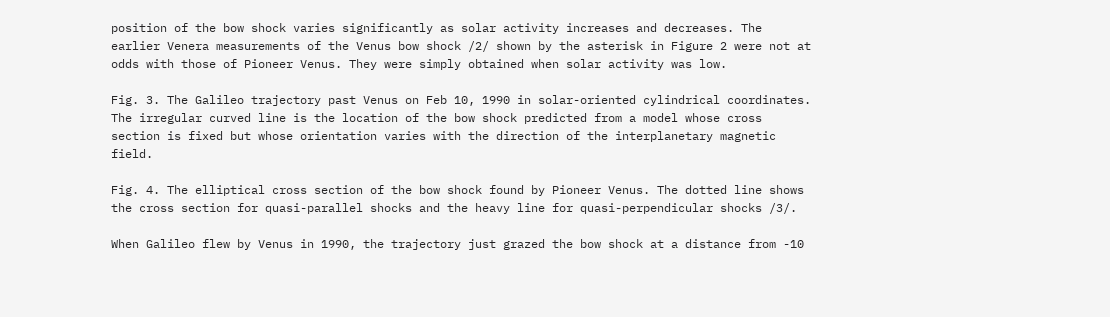position of the bow shock varies significantly as solar activity increases and decreases. The earlier Venera measurements of the Venus bow shock /2/ shown by the asterisk in Figure 2 were not at odds with those of Pioneer Venus. They were simply obtained when solar activity was low.

Fig. 3. The Galileo trajectory past Venus on Feb 10, 1990 in solar-oriented cylindrical coordinates. The irregular curved line is the location of the bow shock predicted from a model whose cross section is fixed but whose orientation varies with the direction of the interplanetary magnetic field.

Fig. 4. The elliptical cross section of the bow shock found by Pioneer Venus. The dotted line shows the cross section for quasi-parallel shocks and the heavy line for quasi-perpendicular shocks /3/.

When Galileo flew by Venus in 1990, the trajectory just grazed the bow shock at a distance from -10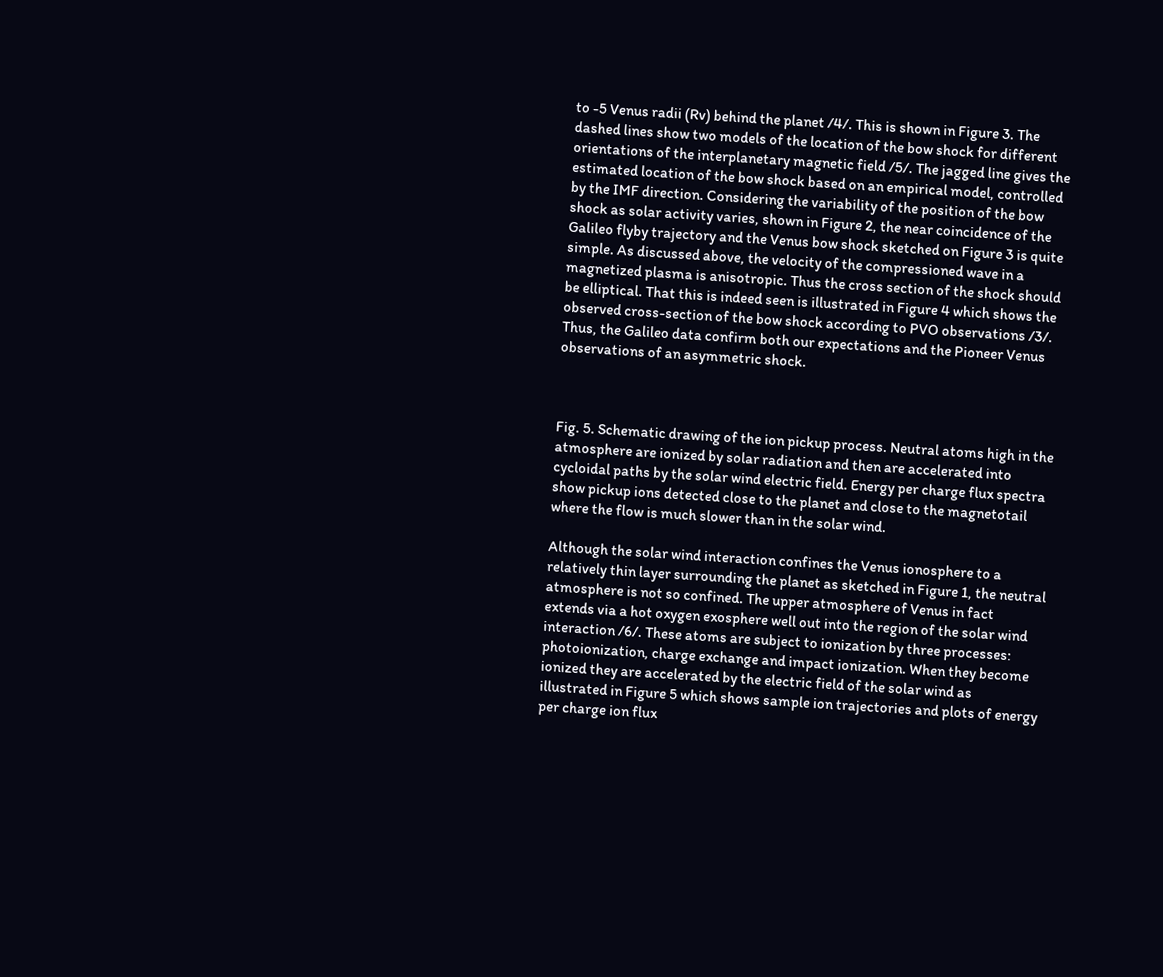to -5 Venus radii (Rv) behind the planet /4/. This is shown in Figure 3. The dashed lines show two models of the location of the bow shock for different orientations of the interplanetary magnetic field /5/. The jagged line gives the estimated location of the bow shock based on an empirical model, controlled by the IMF direction. Considering the variability of the position of the bow shock as solar activity varies, shown in Figure 2, the near coincidence of the Galileo flyby trajectory and the Venus bow shock sketched on Figure 3 is quite simple. As discussed above, the velocity of the compressioned wave in a magnetized plasma is anisotropic. Thus the cross section of the shock should be elliptical. That this is indeed seen is illustrated in Figure 4 which shows the observed cross-section of the bow shock according to PVO observations /3/. Thus, the Galileo data confirm both our expectations and the Pioneer Venus observations of an asymmetric shock.



Fig. 5. Schematic drawing of the ion pickup process. Neutral atoms high in the atmosphere are ionized by solar radiation and then are accelerated into cycloidal paths by the solar wind electric field. Energy per charge flux spectra show pickup ions detected close to the planet and close to the magnetotail where the flow is much slower than in the solar wind.

Although the solar wind interaction confines the Venus ionosphere to a relatively thin layer surrounding the planet as sketched in Figure 1, the neutral atmosphere is not so confined. The upper atmosphere of Venus in fact extends via a hot oxygen exosphere well out into the region of the solar wind interaction /6/. These atoms are subject to ionization by three processes: photoionization, charge exchange and impact ionization. When they become ionized they are accelerated by the electric field of the solar wind as illustrated in Figure 5 which shows sample ion trajectories and plots of energy per charge ion flux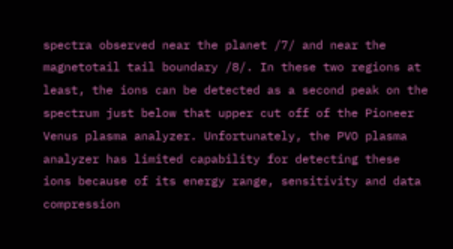spectra observed near the planet /7/ and near the magnetotail tail boundary /8/. In these two regions at least, the ions can be detected as a second peak on the spectrum just below that upper cut off of the Pioneer Venus plasma analyzer. Unfortunately, the PVO plasma analyzer has limited capability for detecting these ions because of its energy range, sensitivity and data compression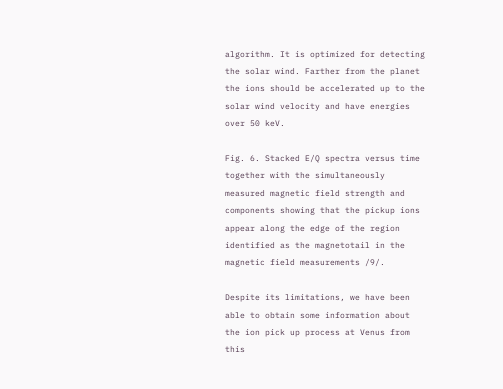algorithm. It is optimized for detecting the solar wind. Farther from the planet the ions should be accelerated up to the solar wind velocity and have energies over 50 keV.

Fig. 6. Stacked E/Q spectra versus time together with the simultaneously measured magnetic field strength and components showing that the pickup ions appear along the edge of the region identified as the magnetotail in the magnetic field measurements /9/.

Despite its limitations, we have been able to obtain some information about the ion pick up process at Venus from this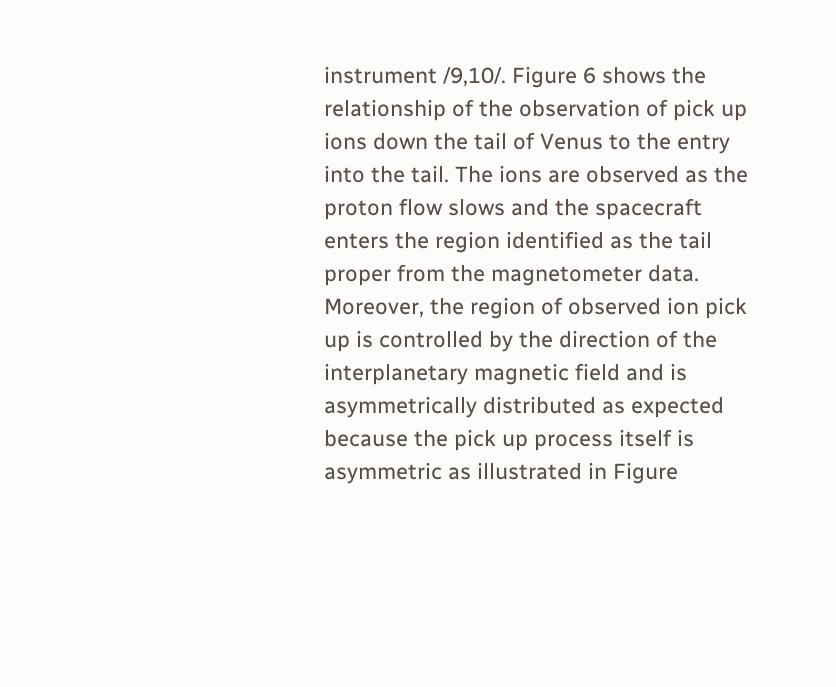instrument /9,10/. Figure 6 shows the relationship of the observation of pick up ions down the tail of Venus to the entry into the tail. The ions are observed as the proton flow slows and the spacecraft enters the region identified as the tail proper from the magnetometer data. Moreover, the region of observed ion pick up is controlled by the direction of the interplanetary magnetic field and is asymmetrically distributed as expected because the pick up process itself is asymmetric as illustrated in Figure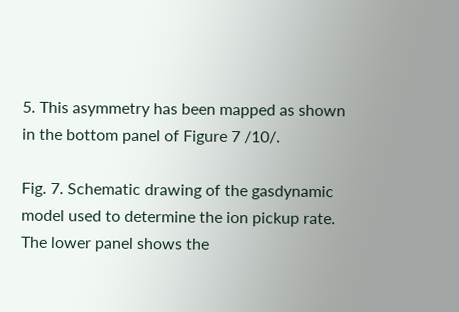5. This asymmetry has been mapped as shown in the bottom panel of Figure 7 /10/.

Fig. 7. Schematic drawing of the gasdynamic model used to determine the ion pickup rate. The lower panel shows the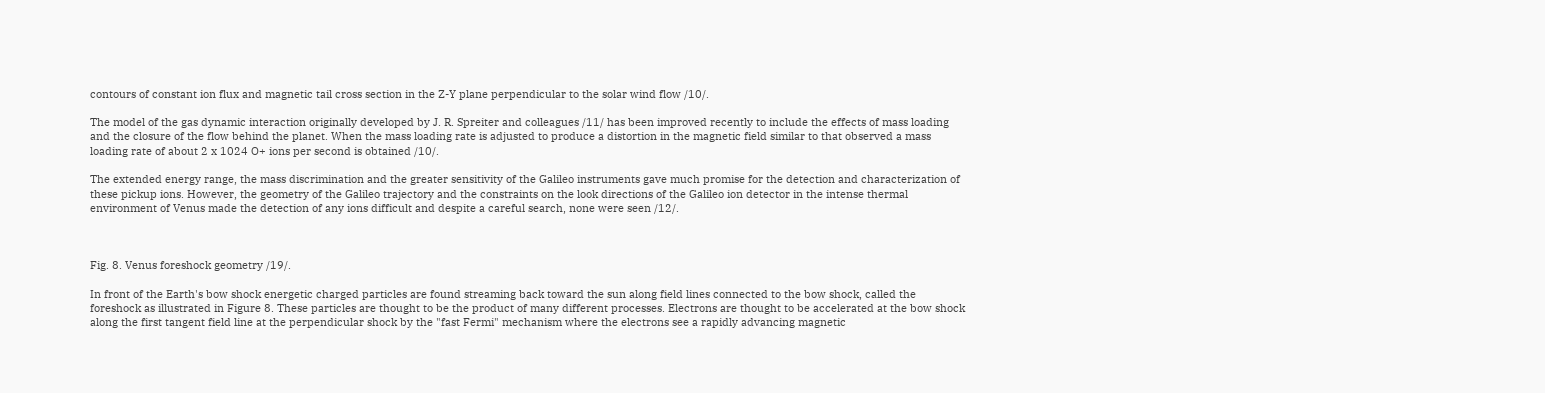contours of constant ion flux and magnetic tail cross section in the Z-Y plane perpendicular to the solar wind flow /10/.

The model of the gas dynamic interaction originally developed by J. R. Spreiter and colleagues /11/ has been improved recently to include the effects of mass loading and the closure of the flow behind the planet. When the mass loading rate is adjusted to produce a distortion in the magnetic field similar to that observed a mass loading rate of about 2 x 1024 O+ ions per second is obtained /10/.

The extended energy range, the mass discrimination and the greater sensitivity of the Galileo instruments gave much promise for the detection and characterization of these pickup ions. However, the geometry of the Galileo trajectory and the constraints on the look directions of the Galileo ion detector in the intense thermal environment of Venus made the detection of any ions difficult and despite a careful search, none were seen /12/.



Fig. 8. Venus foreshock geometry /19/.

In front of the Earth's bow shock energetic charged particles are found streaming back toward the sun along field lines connected to the bow shock, called the foreshock as illustrated in Figure 8. These particles are thought to be the product of many different processes. Electrons are thought to be accelerated at the bow shock along the first tangent field line at the perpendicular shock by the "fast Fermi" mechanism where the electrons see a rapidly advancing magnetic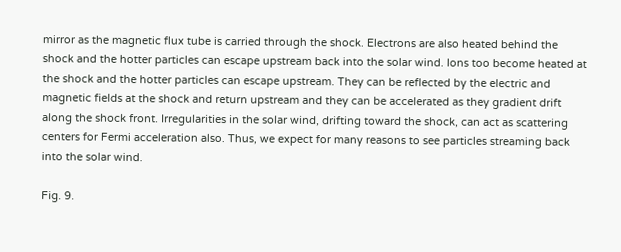mirror as the magnetic flux tube is carried through the shock. Electrons are also heated behind the shock and the hotter particles can escape upstream back into the solar wind. Ions too become heated at the shock and the hotter particles can escape upstream. They can be reflected by the electric and magnetic fields at the shock and return upstream and they can be accelerated as they gradient drift along the shock front. Irregularities in the solar wind, drifting toward the shock, can act as scattering centers for Fermi acceleration also. Thus, we expect for many reasons to see particles streaming back into the solar wind.

Fig. 9.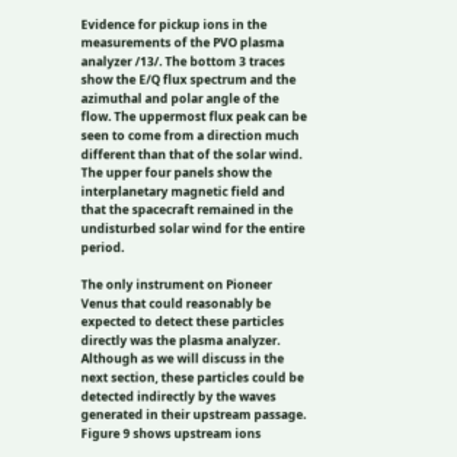Evidence for pickup ions in the measurements of the PVO plasma analyzer /13/. The bottom 3 traces show the E/Q flux spectrum and the azimuthal and polar angle of the flow. The uppermost flux peak can be seen to come from a direction much different than that of the solar wind. The upper four panels show the interplanetary magnetic field and that the spacecraft remained in the undisturbed solar wind for the entire period.

The only instrument on Pioneer Venus that could reasonably be expected to detect these particles directly was the plasma analyzer. Although as we will discuss in the next section, these particles could be detected indirectly by the waves generated in their upstream passage. Figure 9 shows upstream ions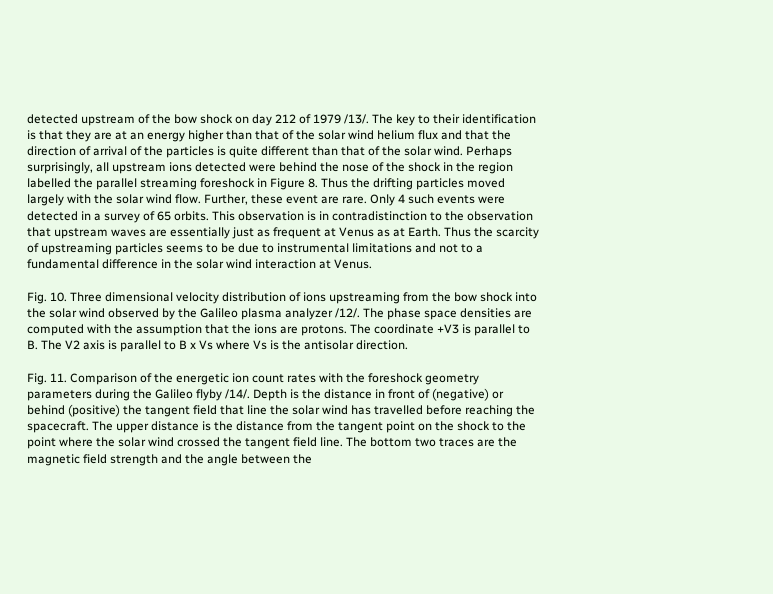detected upstream of the bow shock on day 212 of 1979 /13/. The key to their identification is that they are at an energy higher than that of the solar wind helium flux and that the direction of arrival of the particles is quite different than that of the solar wind. Perhaps surprisingly, all upstream ions detected were behind the nose of the shock in the region labelled the parallel streaming foreshock in Figure 8. Thus the drifting particles moved largely with the solar wind flow. Further, these event are rare. Only 4 such events were detected in a survey of 65 orbits. This observation is in contradistinction to the observation that upstream waves are essentially just as frequent at Venus as at Earth. Thus the scarcity of upstreaming particles seems to be due to instrumental limitations and not to a fundamental difference in the solar wind interaction at Venus.

Fig. 10. Three dimensional velocity distribution of ions upstreaming from the bow shock into the solar wind observed by the Galileo plasma analyzer /12/. The phase space densities are computed with the assumption that the ions are protons. The coordinate +V3 is parallel to B. The V2 axis is parallel to B x Vs where Vs is the antisolar direction.

Fig. 11. Comparison of the energetic ion count rates with the foreshock geometry parameters during the Galileo flyby /14/. Depth is the distance in front of (negative) or behind (positive) the tangent field that line the solar wind has travelled before reaching the spacecraft. The upper distance is the distance from the tangent point on the shock to the point where the solar wind crossed the tangent field line. The bottom two traces are the magnetic field strength and the angle between the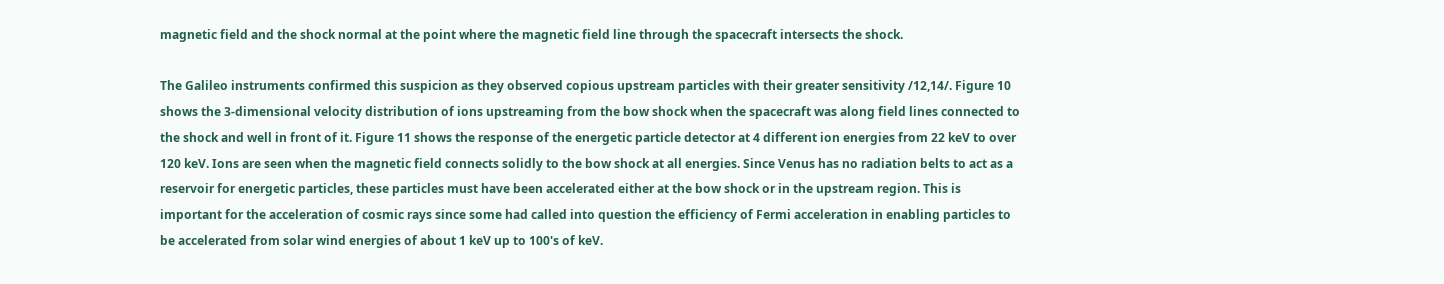magnetic field and the shock normal at the point where the magnetic field line through the spacecraft intersects the shock.

The Galileo instruments confirmed this suspicion as they observed copious upstream particles with their greater sensitivity /12,14/. Figure 10 shows the 3-dimensional velocity distribution of ions upstreaming from the bow shock when the spacecraft was along field lines connected to the shock and well in front of it. Figure 11 shows the response of the energetic particle detector at 4 different ion energies from 22 keV to over 120 keV. Ions are seen when the magnetic field connects solidly to the bow shock at all energies. Since Venus has no radiation belts to act as a reservoir for energetic particles, these particles must have been accelerated either at the bow shock or in the upstream region. This is important for the acceleration of cosmic rays since some had called into question the efficiency of Fermi acceleration in enabling particles to be accelerated from solar wind energies of about 1 keV up to 100's of keV.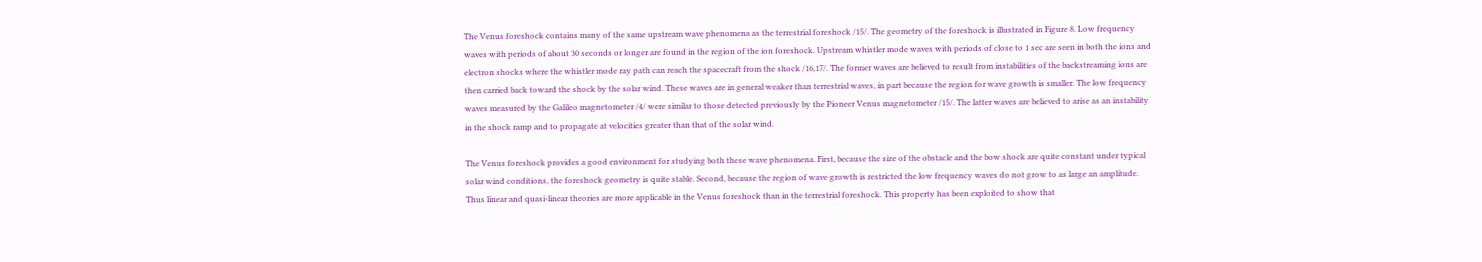The Venus foreshock contains many of the same upstream wave phenomena as the terrestrial foreshock /15/. The geometry of the foreshock is illustrated in Figure 8. Low frequency waves with periods of about 30 seconds or longer are found in the region of the ion foreshock. Upstream whistler mode waves with periods of close to 1 sec are seen in both the ions and electron shocks where the whistler mode ray path can reach the spacecraft from the shock /16,17/. The former waves are believed to result from instabilities of the backstreaming ions are then carried back toward the shock by the solar wind. These waves are in general weaker than terrestrial waves, in part because the region for wave growth is smaller. The low frequency waves measured by the Galileo magnetometer /4/ were similar to those detected previously by the Pioneer Venus magnetometer /15/. The latter waves are believed to arise as an instability in the shock ramp and to propagate at velocities greater than that of the solar wind.

The Venus foreshock provides a good environment for studying both these wave phenomena. First, because the size of the obstacle and the bow shock are quite constant under typical solar wind conditions, the foreshock geometry is quite stable. Second, because the region of wave growth is restricted the low frequency waves do not grow to as large an amplitude. Thus linear and quasi-linear theories are more applicable in the Venus foreshock than in the terrestrial foreshock. This property has been exploited to show that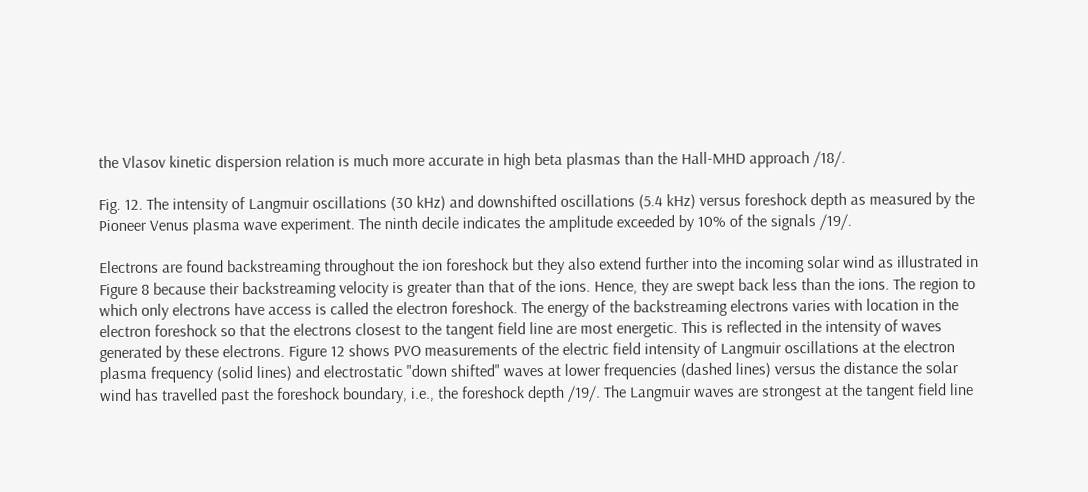the Vlasov kinetic dispersion relation is much more accurate in high beta plasmas than the Hall-MHD approach /18/.

Fig. 12. The intensity of Langmuir oscillations (30 kHz) and downshifted oscillations (5.4 kHz) versus foreshock depth as measured by the Pioneer Venus plasma wave experiment. The ninth decile indicates the amplitude exceeded by 10% of the signals /19/.

Electrons are found backstreaming throughout the ion foreshock but they also extend further into the incoming solar wind as illustrated in Figure 8 because their backstreaming velocity is greater than that of the ions. Hence, they are swept back less than the ions. The region to which only electrons have access is called the electron foreshock. The energy of the backstreaming electrons varies with location in the electron foreshock so that the electrons closest to the tangent field line are most energetic. This is reflected in the intensity of waves generated by these electrons. Figure 12 shows PVO measurements of the electric field intensity of Langmuir oscillations at the electron plasma frequency (solid lines) and electrostatic "down shifted" waves at lower frequencies (dashed lines) versus the distance the solar wind has travelled past the foreshock boundary, i.e., the foreshock depth /19/. The Langmuir waves are strongest at the tangent field line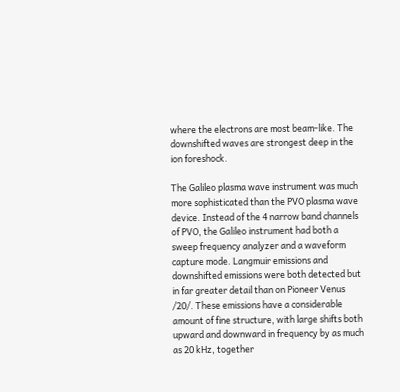where the electrons are most beam-like. The downshifted waves are strongest deep in the ion foreshock.

The Galileo plasma wave instrument was much more sophisticated than the PVO plasma wave device. Instead of the 4 narrow band channels of PVO, the Galileo instrument had both a sweep frequency analyzer and a waveform capture mode. Langmuir emissions and downshifted emissions were both detected but in far greater detail than on Pioneer Venus /20/. These emissions have a considerable amount of fine structure, with large shifts both upward and downward in frequency by as much as 20 kHz, together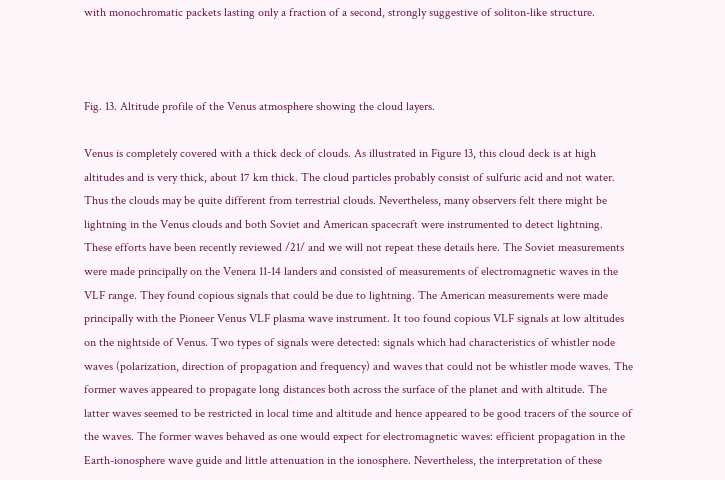with monochromatic packets lasting only a fraction of a second, strongly suggestive of soliton-like structure.



Fig. 13. Altitude profile of the Venus atmosphere showing the cloud layers.

Venus is completely covered with a thick deck of clouds. As illustrated in Figure 13, this cloud deck is at high altitudes and is very thick, about 17 km thick. The cloud particles probably consist of sulfuric acid and not water. Thus the clouds may be quite different from terrestrial clouds. Nevertheless, many observers felt there might be lightning in the Venus clouds and both Soviet and American spacecraft were instrumented to detect lightning. These efforts have been recently reviewed /21/ and we will not repeat these details here. The Soviet measurements were made principally on the Venera 11-14 landers and consisted of measurements of electromagnetic waves in the VLF range. They found copious signals that could be due to lightning. The American measurements were made principally with the Pioneer Venus VLF plasma wave instrument. It too found copious VLF signals at low altitudes on the nightside of Venus. Two types of signals were detected: signals which had characteristics of whistler node waves (polarization, direction of propagation and frequency) and waves that could not be whistler mode waves. The former waves appeared to propagate long distances both across the surface of the planet and with altitude. The latter waves seemed to be restricted in local time and altitude and hence appeared to be good tracers of the source of the waves. The former waves behaved as one would expect for electromagnetic waves: efficient propagation in the Earth-ionosphere wave guide and little attenuation in the ionosphere. Nevertheless, the interpretation of these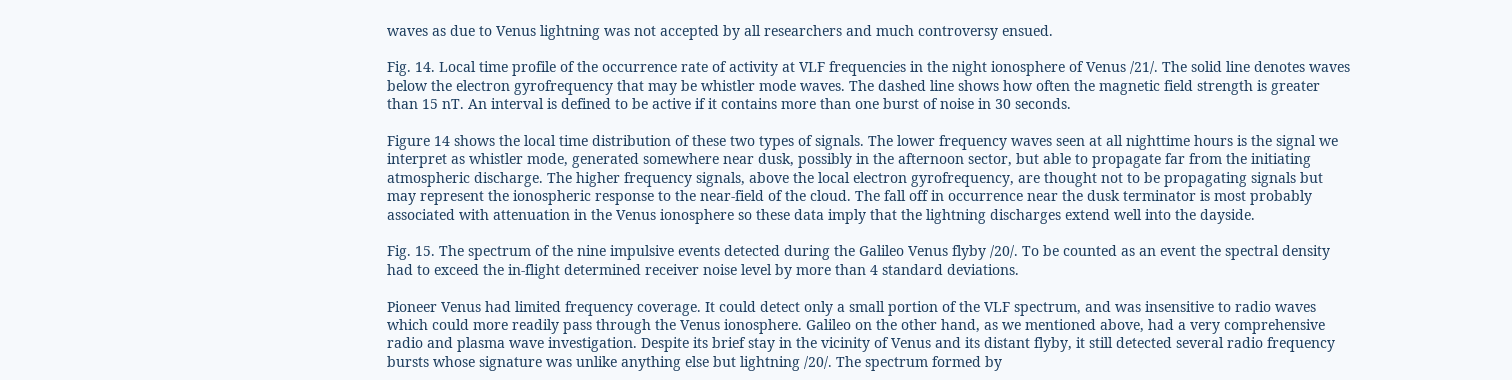waves as due to Venus lightning was not accepted by all researchers and much controversy ensued.

Fig. 14. Local time profile of the occurrence rate of activity at VLF frequencies in the night ionosphere of Venus /21/. The solid line denotes waves below the electron gyrofrequency that may be whistler mode waves. The dashed line shows how often the magnetic field strength is greater than 15 nT. An interval is defined to be active if it contains more than one burst of noise in 30 seconds.

Figure 14 shows the local time distribution of these two types of signals. The lower frequency waves seen at all nighttime hours is the signal we interpret as whistler mode, generated somewhere near dusk, possibly in the afternoon sector, but able to propagate far from the initiating atmospheric discharge. The higher frequency signals, above the local electron gyrofrequency, are thought not to be propagating signals but may represent the ionospheric response to the near-field of the cloud. The fall off in occurrence near the dusk terminator is most probably associated with attenuation in the Venus ionosphere so these data imply that the lightning discharges extend well into the dayside.

Fig. 15. The spectrum of the nine impulsive events detected during the Galileo Venus flyby /20/. To be counted as an event the spectral density had to exceed the in-flight determined receiver noise level by more than 4 standard deviations.

Pioneer Venus had limited frequency coverage. It could detect only a small portion of the VLF spectrum, and was insensitive to radio waves which could more readily pass through the Venus ionosphere. Galileo on the other hand, as we mentioned above, had a very comprehensive radio and plasma wave investigation. Despite its brief stay in the vicinity of Venus and its distant flyby, it still detected several radio frequency bursts whose signature was unlike anything else but lightning /20/. The spectrum formed by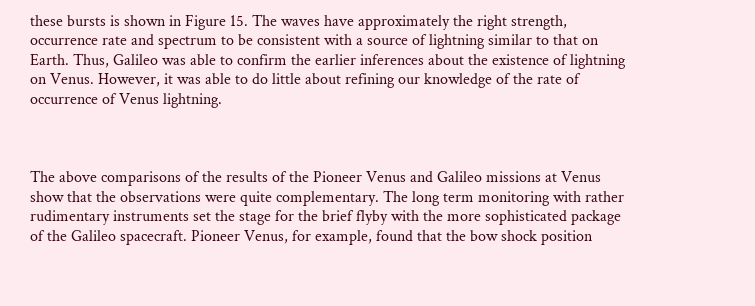these bursts is shown in Figure 15. The waves have approximately the right strength, occurrence rate and spectrum to be consistent with a source of lightning similar to that on Earth. Thus, Galileo was able to confirm the earlier inferences about the existence of lightning on Venus. However, it was able to do little about refining our knowledge of the rate of occurrence of Venus lightning.



The above comparisons of the results of the Pioneer Venus and Galileo missions at Venus show that the observations were quite complementary. The long term monitoring with rather rudimentary instruments set the stage for the brief flyby with the more sophisticated package of the Galileo spacecraft. Pioneer Venus, for example, found that the bow shock position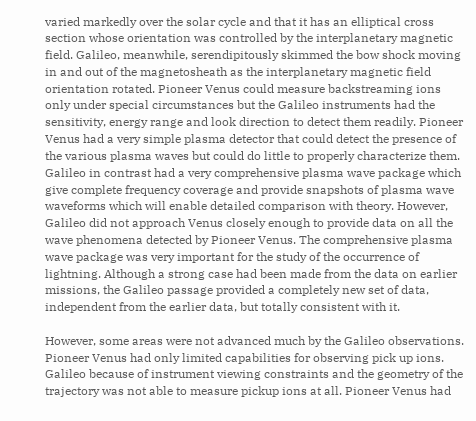varied markedly over the solar cycle and that it has an elliptical cross section whose orientation was controlled by the interplanetary magnetic field. Galileo, meanwhile, serendipitously skimmed the bow shock moving in and out of the magnetosheath as the interplanetary magnetic field orientation rotated. Pioneer Venus could measure backstreaming ions only under special circumstances but the Galileo instruments had the sensitivity, energy range and look direction to detect them readily. Pioneer Venus had a very simple plasma detector that could detect the presence of the various plasma waves but could do little to properly characterize them. Galileo in contrast had a very comprehensive plasma wave package which give complete frequency coverage and provide snapshots of plasma wave waveforms which will enable detailed comparison with theory. However, Galileo did not approach Venus closely enough to provide data on all the wave phenomena detected by Pioneer Venus. The comprehensive plasma wave package was very important for the study of the occurrence of lightning. Although a strong case had been made from the data on earlier missions, the Galileo passage provided a completely new set of data, independent from the earlier data, but totally consistent with it.

However, some areas were not advanced much by the Galileo observations. Pioneer Venus had only limited capabilities for observing pick up ions. Galileo because of instrument viewing constraints and the geometry of the trajectory was not able to measure pickup ions at all. Pioneer Venus had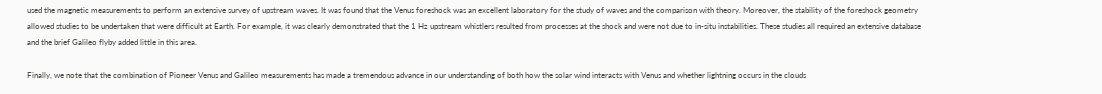used the magnetic measurements to perform an extensive survey of upstream waves. It was found that the Venus foreshock was an excellent laboratory for the study of waves and the comparison with theory. Moreover, the stability of the foreshock geometry allowed studies to be undertaken that were difficult at Earth. For example, it was clearly demonstrated that the 1 Hz upstream whistlers resulted from processes at the shock and were not due to in-situ instabilities. These studies all required an extensive database and the brief Galileo flyby added little in this area.

Finally, we note that the combination of Pioneer Venus and Galileo measurements has made a tremendous advance in our understanding of both how the solar wind interacts with Venus and whether lightning occurs in the clouds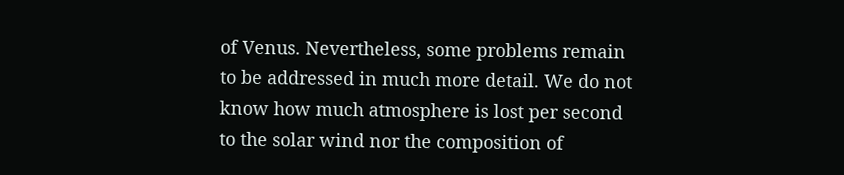of Venus. Nevertheless, some problems remain to be addressed in much more detail. We do not know how much atmosphere is lost per second to the solar wind nor the composition of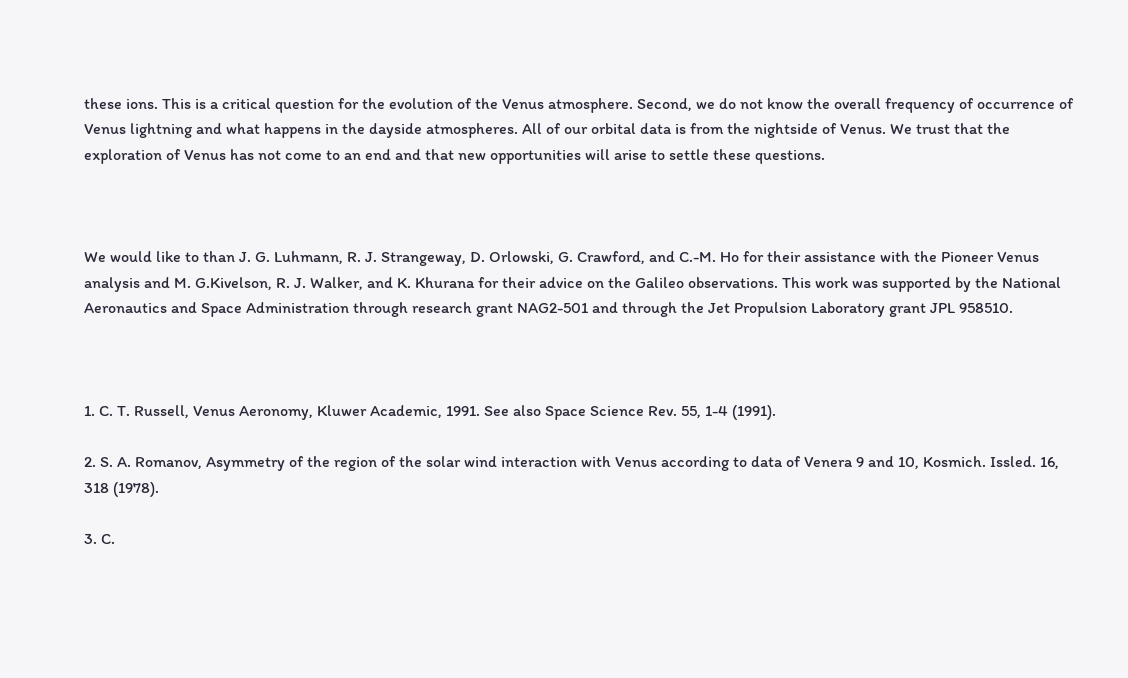these ions. This is a critical question for the evolution of the Venus atmosphere. Second, we do not know the overall frequency of occurrence of Venus lightning and what happens in the dayside atmospheres. All of our orbital data is from the nightside of Venus. We trust that the exploration of Venus has not come to an end and that new opportunities will arise to settle these questions.



We would like to than J. G. Luhmann, R. J. Strangeway, D. Orlowski, G. Crawford, and C.-M. Ho for their assistance with the Pioneer Venus analysis and M. G.Kivelson, R. J. Walker, and K. Khurana for their advice on the Galileo observations. This work was supported by the National Aeronautics and Space Administration through research grant NAG2-501 and through the Jet Propulsion Laboratory grant JPL 958510.



1. C. T. Russell, Venus Aeronomy, Kluwer Academic, 1991. See also Space Science Rev. 55, 1-4 (1991).

2. S. A. Romanov, Asymmetry of the region of the solar wind interaction with Venus according to data of Venera 9 and 10, Kosmich. Issled. 16, 318 (1978).

3. C.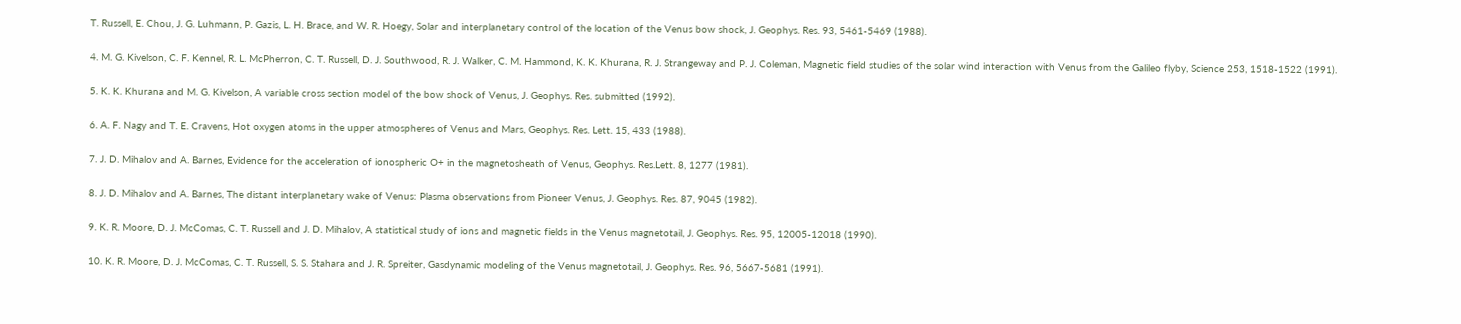T. Russell, E. Chou, J. G. Luhmann, P. Gazis, L. H. Brace, and W. R. Hoegy, Solar and interplanetary control of the location of the Venus bow shock, J. Geophys. Res. 93, 5461-5469 (1988).

4. M. G. Kivelson, C. F. Kennel, R. L. McPherron, C. T. Russell, D. J. Southwood, R. J. Walker, C. M. Hammond, K. K. Khurana, R. J. Strangeway and P. J. Coleman, Magnetic field studies of the solar wind interaction with Venus from the Galileo flyby, Science 253, 1518-1522 (1991).

5. K. K. Khurana and M. G. Kivelson, A variable cross section model of the bow shock of Venus, J. Geophys. Res. submitted (1992).

6. A. F. Nagy and T. E. Cravens, Hot oxygen atoms in the upper atmospheres of Venus and Mars, Geophys. Res. Lett. 15, 433 (1988).

7. J. D. Mihalov and A. Barnes, Evidence for the acceleration of ionospheric O+ in the magnetosheath of Venus, Geophys. Res.Lett. 8, 1277 (1981).

8. J. D. Mihalov and A. Barnes, The distant interplanetary wake of Venus: Plasma observations from Pioneer Venus, J. Geophys. Res. 87, 9045 (1982).

9. K. R. Moore, D. J. McComas, C. T. Russell and J. D. Mihalov, A statistical study of ions and magnetic fields in the Venus magnetotail, J. Geophys. Res. 95, 12005-12018 (1990).

10. K. R. Moore, D. J. McComas, C. T. Russell, S. S. Stahara and J. R. Spreiter, Gasdynamic modeling of the Venus magnetotail, J. Geophys. Res. 96, 5667-5681 (1991).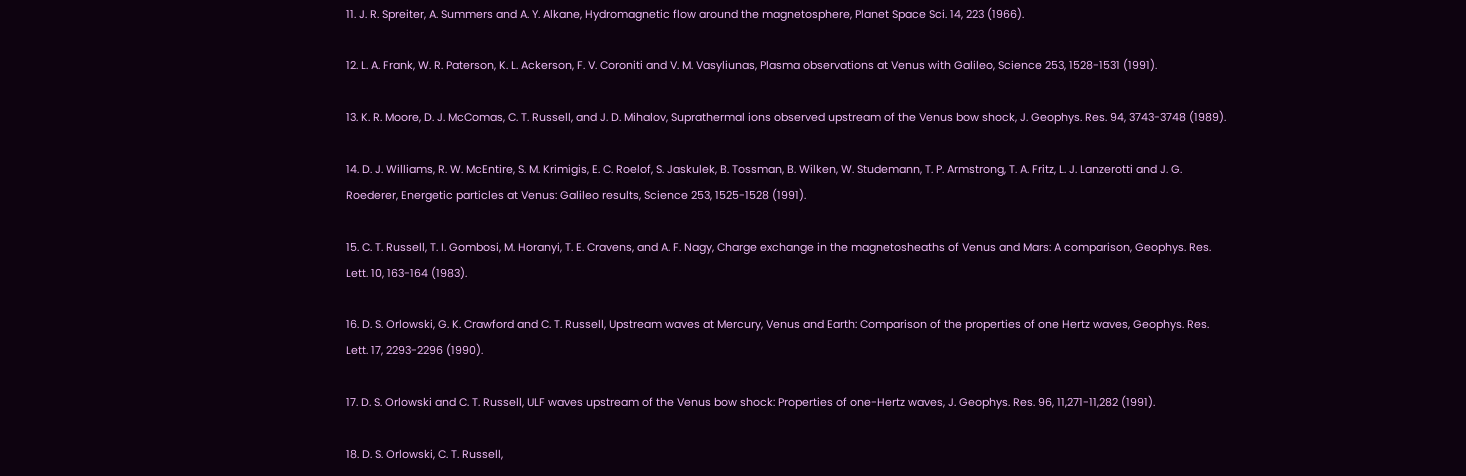11. J. R. Spreiter, A. Summers and A. Y. Alkane, Hydromagnetic flow around the magnetosphere, Planet Space Sci. 14, 223 (1966).

12. L. A. Frank, W. R. Paterson, K. L. Ackerson, F. V. Coroniti and V. M. Vasyliunas, Plasma observations at Venus with Galileo, Science 253, 1528-1531 (1991).

13. K. R. Moore, D. J. McComas, C. T. Russell, and J. D. Mihalov, Suprathermal ions observed upstream of the Venus bow shock, J. Geophys. Res. 94, 3743-3748 (1989).

14. D. J. Williams, R. W. McEntire, S. M. Krimigis, E. C. Roelof, S. Jaskulek, B. Tossman, B. Wilken, W. Studemann, T. P. Armstrong, T. A. Fritz, L. J. Lanzerotti and J. G. Roederer, Energetic particles at Venus: Galileo results, Science 253, 1525-1528 (1991).

15. C. T. Russell, T. I. Gombosi, M. Horanyi, T. E. Cravens, and A. F. Nagy, Charge exchange in the magnetosheaths of Venus and Mars: A comparison, Geophys. Res. Lett. 10, 163-164 (1983).

16. D. S. Orlowski, G. K. Crawford and C. T. Russell, Upstream waves at Mercury, Venus and Earth: Comparison of the properties of one Hertz waves, Geophys. Res. Lett. 17, 2293-2296 (1990).

17. D. S. Orlowski and C. T. Russell, ULF waves upstream of the Venus bow shock: Properties of one-Hertz waves, J. Geophys. Res. 96, 11,271-11,282 (1991).

18. D. S. Orlowski, C. T. Russell,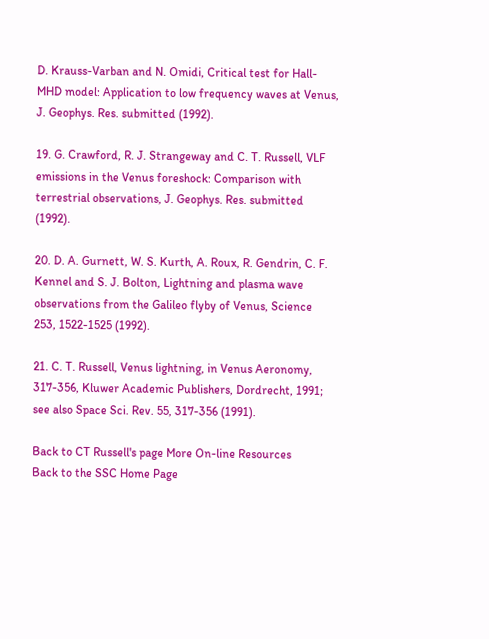D. Krauss-Varban and N. Omidi, Critical test for Hall-MHD model: Application to low frequency waves at Venus, J. Geophys. Res. submitted (1992).

19. G. Crawford, R. J. Strangeway and C. T. Russell, VLF emissions in the Venus foreshock: Comparison with terrestrial observations, J. Geophys. Res. submitted (1992).

20. D. A. Gurnett, W. S. Kurth, A. Roux, R. Gendrin, C. F. Kennel and S. J. Bolton, Lightning and plasma wave observations from the Galileo flyby of Venus, Science 253, 1522-1525 (1992).

21. C. T. Russell, Venus lightning, in Venus Aeronomy, 317-356, Kluwer Academic Publishers, Dordrecht, 1991; see also Space Sci. Rev. 55, 317-356 (1991).

Back to CT Russell's page More On-line Resources
Back to the SSC Home Page